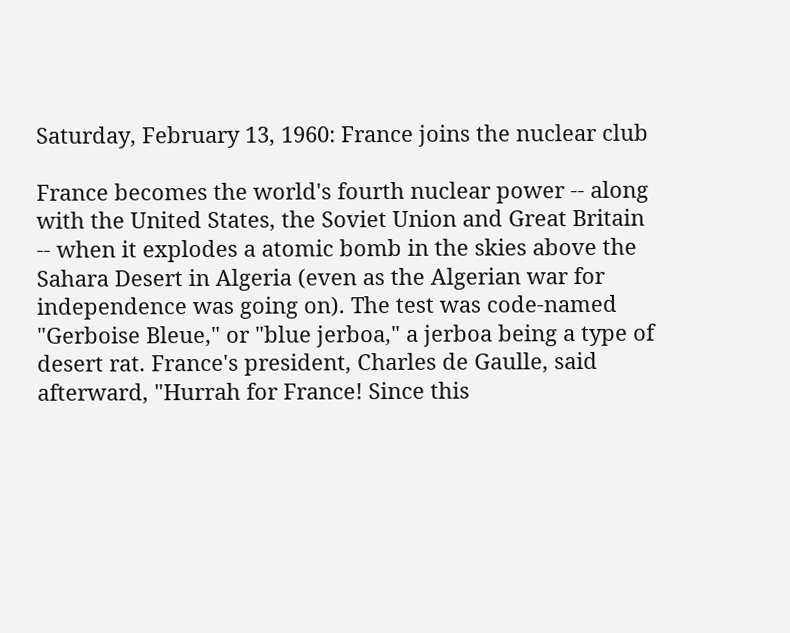Saturday, February 13, 1960: France joins the nuclear club

France becomes the world's fourth nuclear power -- along with the United States, the Soviet Union and Great Britain -- when it explodes a atomic bomb in the skies above the Sahara Desert in Algeria (even as the Algerian war for independence was going on). The test was code-named "Gerboise Bleue," or "blue jerboa," a jerboa being a type of desert rat. France's president, Charles de Gaulle, said afterward, "Hurrah for France! Since this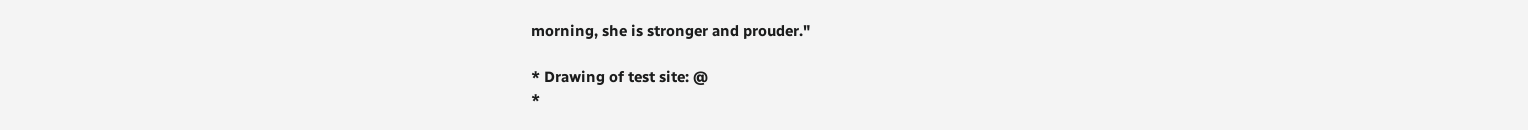morning, she is stronger and prouder."

* Drawing of test site: @
*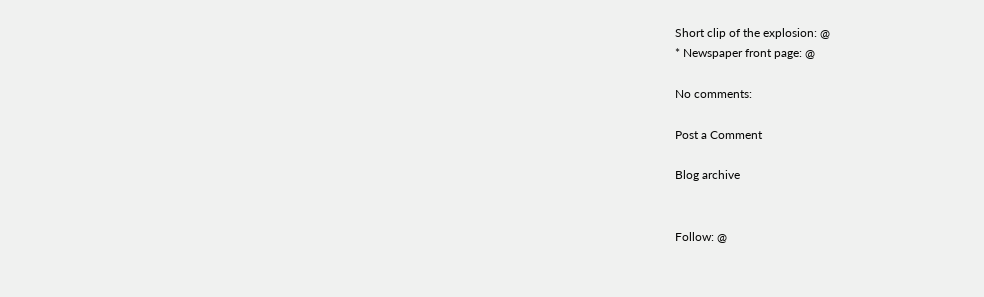Short clip of the explosion: @
* Newspaper front page: @

No comments:

Post a Comment

Blog archive


Follow: @